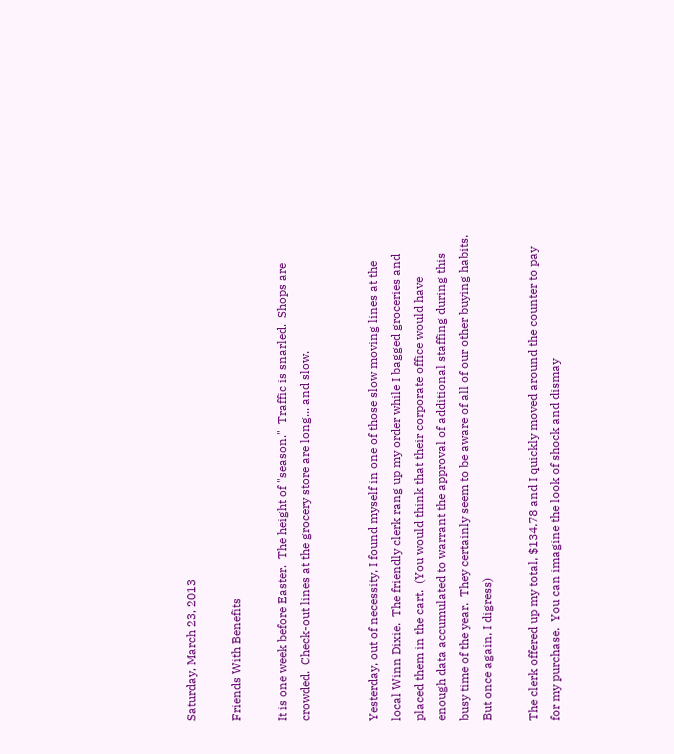Saturday, March 23, 2013

Friends With Benefits

It is one week before Easter.  The height of "season."  Traffic is snarled.  Shops are crowded.  Check-out lines at the grocery store are long... and slow.


Yesterday, out of necessity, I found myself in one of those slow moving lines at the local Winn Dixie.  The friendly clerk rang up my order while I bagged groceries and placed them in the cart.  (You would think that their corporate office would have enough data accumulated to warrant the approval of additional staffing during this busy time of the year.  They certainly seem to be aware of all of our other buying habits.  But once again, I digress)

The clerk offered up my total, $134.78 and I quickly moved around the counter to pay for my purchase.  You can imagine the look of shock and dismay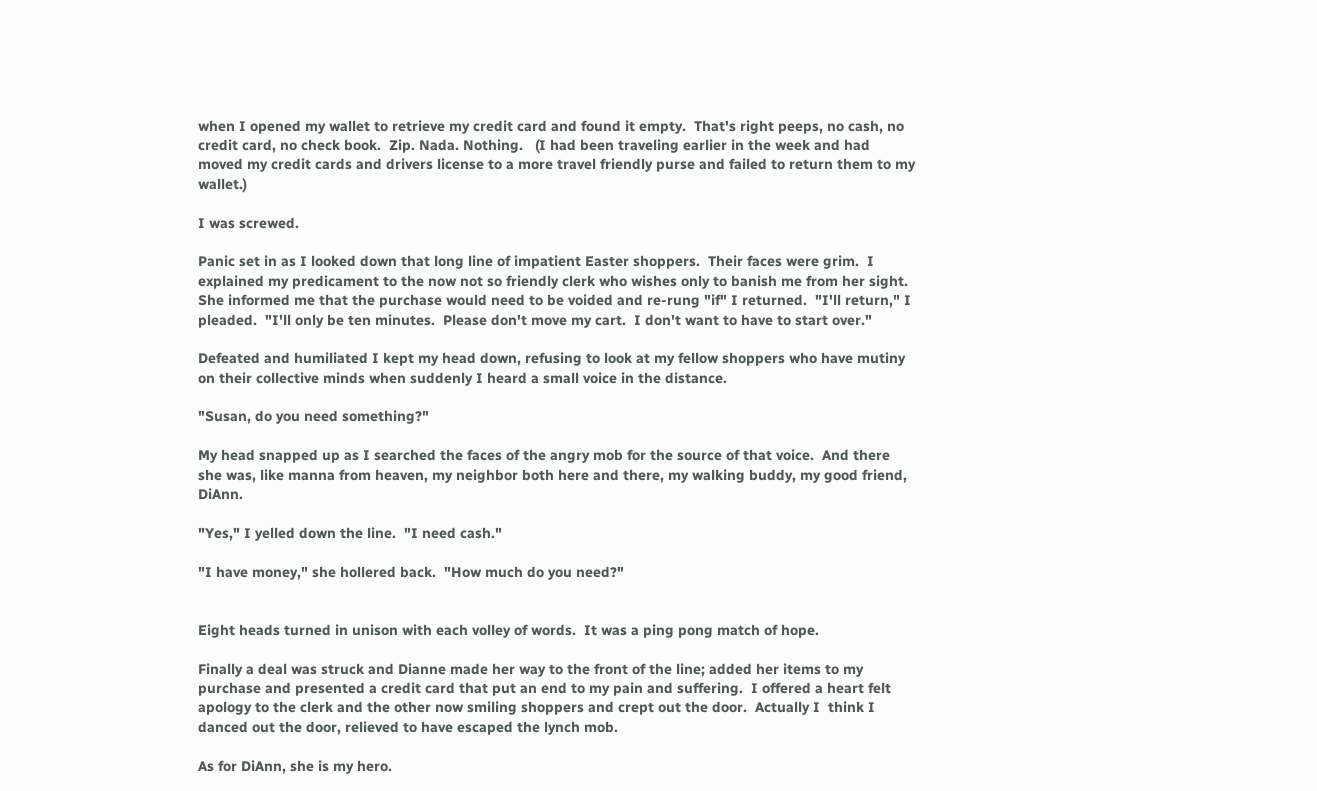when I opened my wallet to retrieve my credit card and found it empty.  That's right peeps, no cash, no credit card, no check book.  Zip. Nada. Nothing.   (I had been traveling earlier in the week and had moved my credit cards and drivers license to a more travel friendly purse and failed to return them to my wallet.)

I was screwed.

Panic set in as I looked down that long line of impatient Easter shoppers.  Their faces were grim.  I explained my predicament to the now not so friendly clerk who wishes only to banish me from her sight.  She informed me that the purchase would need to be voided and re-rung "if" I returned.  "I'll return," I pleaded.  "I'll only be ten minutes.  Please don't move my cart.  I don't want to have to start over."

Defeated and humiliated I kept my head down, refusing to look at my fellow shoppers who have mutiny on their collective minds when suddenly I heard a small voice in the distance.

"Susan, do you need something?"

My head snapped up as I searched the faces of the angry mob for the source of that voice.  And there she was, like manna from heaven, my neighbor both here and there, my walking buddy, my good friend, DiAnn.

"Yes," I yelled down the line.  "I need cash."

"I have money," she hollered back.  "How much do you need?"


Eight heads turned in unison with each volley of words.  It was a ping pong match of hope.

Finally a deal was struck and Dianne made her way to the front of the line; added her items to my purchase and presented a credit card that put an end to my pain and suffering.  I offered a heart felt apology to the clerk and the other now smiling shoppers and crept out the door.  Actually I  think I danced out the door, relieved to have escaped the lynch mob.

As for DiAnn, she is my hero.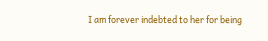I am forever indebted to her for being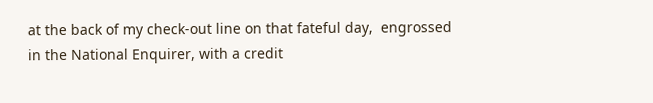at the back of my check-out line on that fateful day,  engrossed in the National Enquirer, with a credit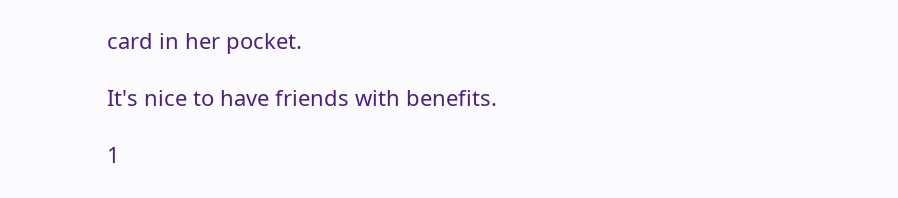card in her pocket.

It's nice to have friends with benefits.

1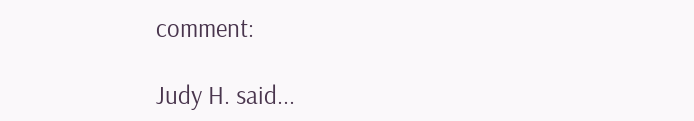comment:

Judy H. said...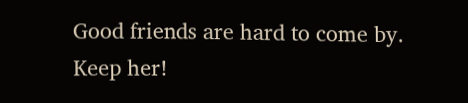Good friends are hard to come by. Keep her!